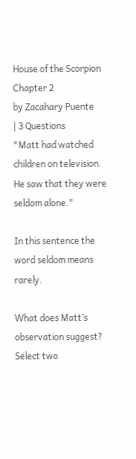House of the Scorpion Chapter 2
by Zacahary Puente
| 3 Questions
"Matt had watched children on television. He saw that they were seldom alone."

In this sentence the word seldom means rarely.

What does Matt’s observation suggest?
Select two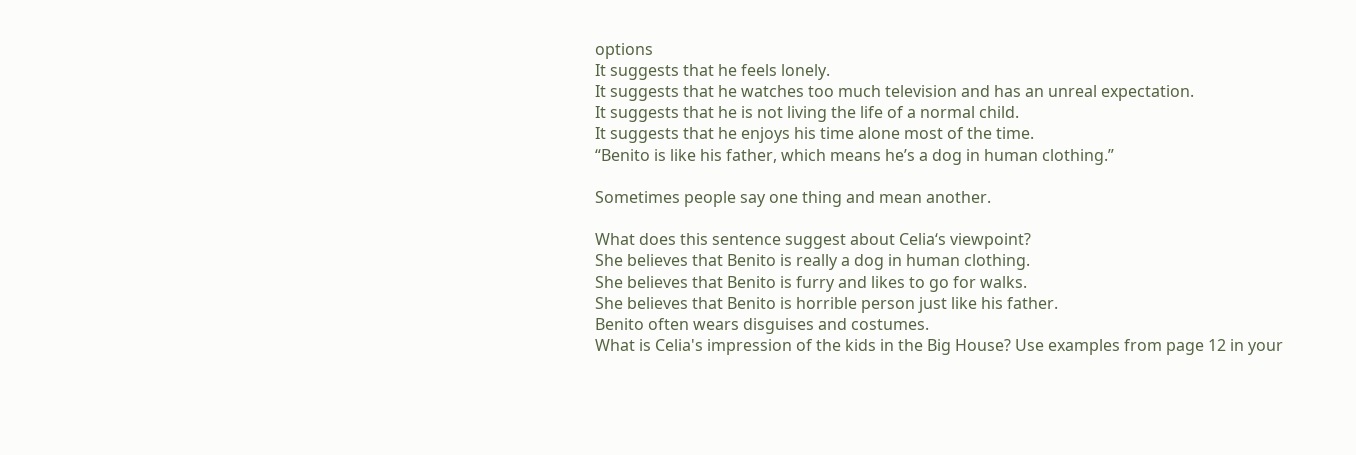options
It suggests that he feels lonely.
It suggests that he watches too much television and has an unreal expectation.
It suggests that he is not living the life of a normal child.
It suggests that he enjoys his time alone most of the time.
“Benito is like his father, which means he’s a dog in human clothing.”

Sometimes people say one thing and mean another.

What does this sentence suggest about Celia‘s viewpoint?
She believes that Benito is really a dog in human clothing.
She believes that Benito is furry and likes to go for walks.
She believes that Benito is horrible person just like his father.
Benito often wears disguises and costumes.
What is Celia's impression of the kids in the Big House? Use examples from page 12 in your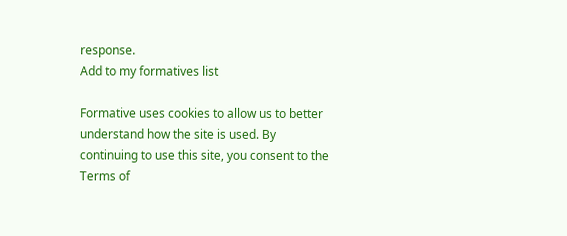response.
Add to my formatives list

Formative uses cookies to allow us to better understand how the site is used. By continuing to use this site, you consent to the Terms of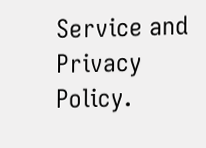Service and Privacy Policy.